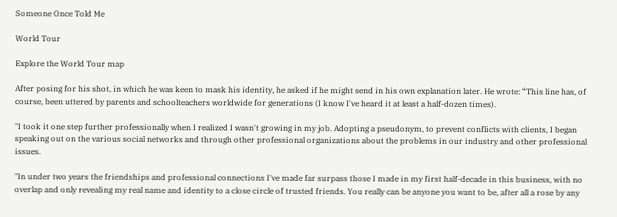Someone Once Told Me

World Tour

Explore the World Tour map

After posing for his shot, in which he was keen to mask his identity, he asked if he might send in his own explanation later. He wrote: “This line has, of course, been uttered by parents and schoolteachers worldwide for generations (I know I've heard it at least a half-dozen times).

"I took it one step further professionally when I realized I wasn't growing in my job. Adopting a pseudonym, to prevent conflicts with clients, I began speaking out on the various social networks and through other professional organizations about the problems in our industry and other professional issues.

"In under two years the friendships and professional connections I've made far surpass those I made in my first half-decade in this business, with no overlap and only revealing my real name and identity to a close circle of trusted friends. You really can be anyone you want to be, after all a rose by any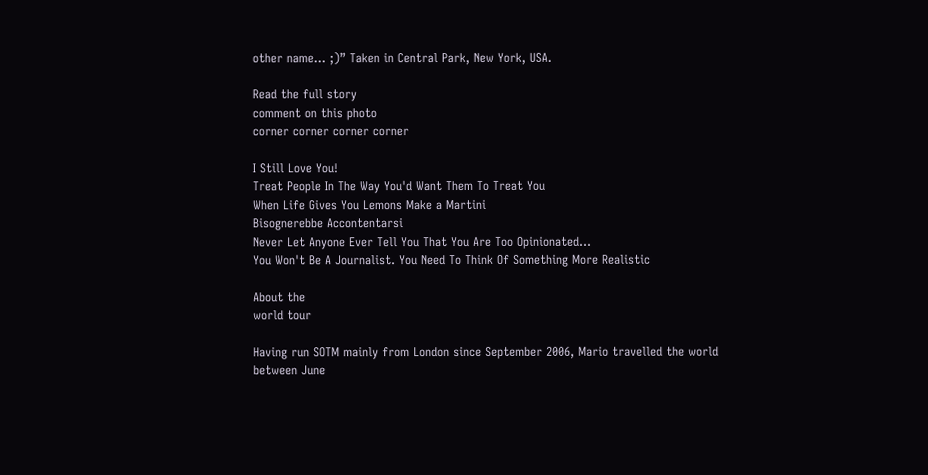other name... ;)” Taken in Central Park, New York, USA.

Read the full story
comment on this photo
corner corner corner corner

I Still Love You!
Treat People In The Way You'd Want Them To Treat You
When Life Gives You Lemons Make a Martini
Bisognerebbe Accontentarsi
Never Let Anyone Ever Tell You That You Are Too Opinionated...
You Won't Be A Journalist. You Need To Think Of Something More Realistic

About the
world tour

Having run SOTM mainly from London since September 2006, Mario travelled the world between June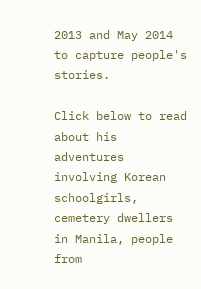2013 and May 2014 to capture people's stories.

Click below to read about his adventures involving Korean schoolgirls, cemetery dwellers in Manila, people from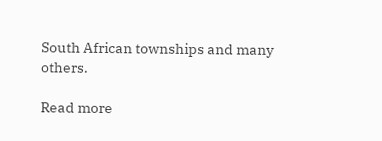South African townships and many others.

Read more